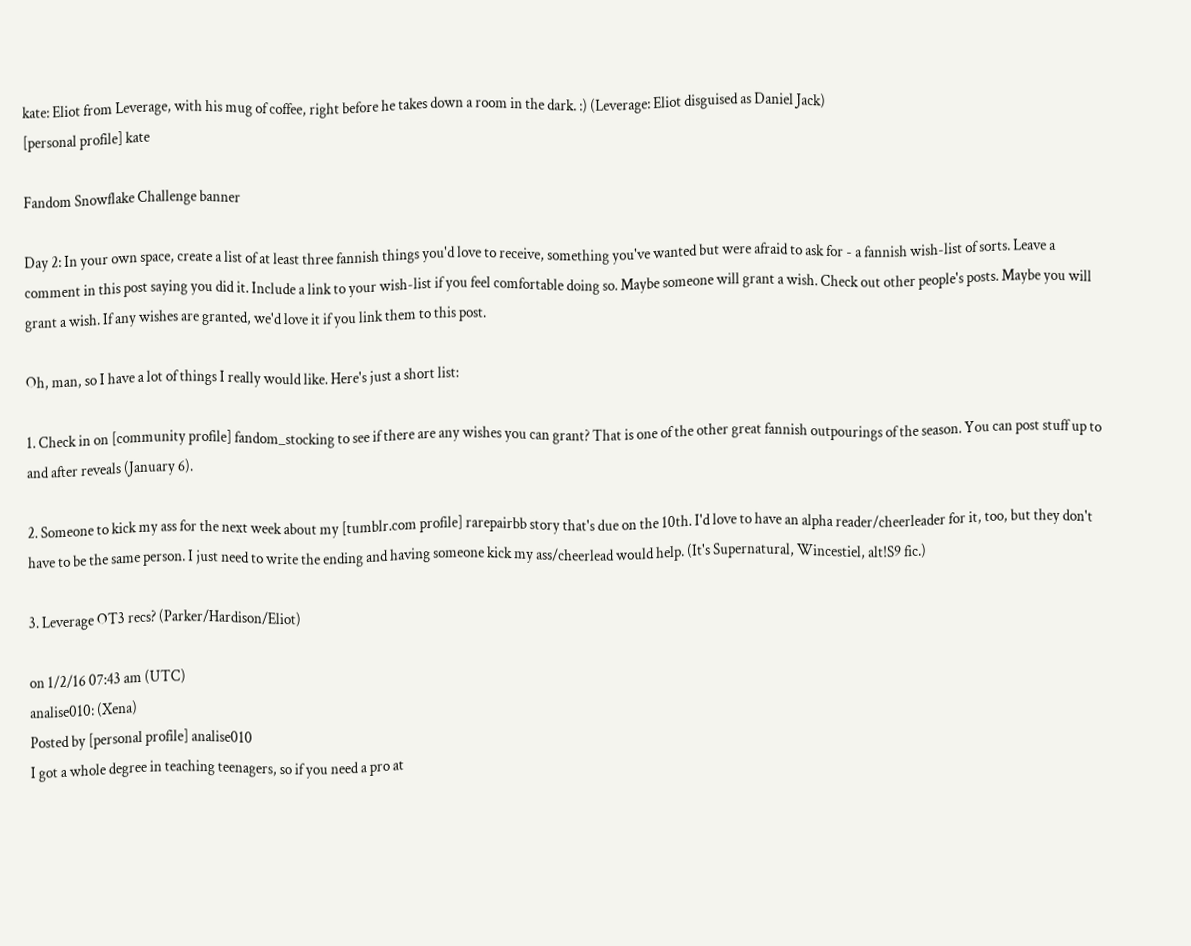kate: Eliot from Leverage, with his mug of coffee, right before he takes down a room in the dark. :) (Leverage: Eliot disguised as Daniel Jack)
[personal profile] kate

Fandom Snowflake Challenge banner

Day 2: In your own space, create a list of at least three fannish things you'd love to receive, something you've wanted but were afraid to ask for - a fannish wish-list of sorts. Leave a comment in this post saying you did it. Include a link to your wish-list if you feel comfortable doing so. Maybe someone will grant a wish. Check out other people's posts. Maybe you will grant a wish. If any wishes are granted, we'd love it if you link them to this post.

Oh, man, so I have a lot of things I really would like. Here's just a short list:

1. Check in on [community profile] fandom_stocking to see if there are any wishes you can grant? That is one of the other great fannish outpourings of the season. You can post stuff up to and after reveals (January 6).

2. Someone to kick my ass for the next week about my [tumblr.com profile] rarepairbb story that's due on the 10th. I'd love to have an alpha reader/cheerleader for it, too, but they don't have to be the same person. I just need to write the ending and having someone kick my ass/cheerlead would help. (It's Supernatural, Wincestiel, alt!S9 fic.)

3. Leverage OT3 recs? (Parker/Hardison/Eliot)

on 1/2/16 07:43 am (UTC)
analise010: (Xena)
Posted by [personal profile] analise010
I got a whole degree in teaching teenagers, so if you need a pro at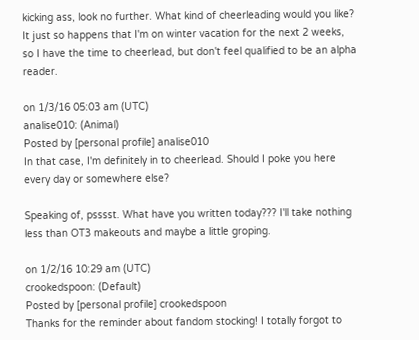kicking ass, look no further. What kind of cheerleading would you like? It just so happens that I'm on winter vacation for the next 2 weeks, so I have the time to cheerlead, but don't feel qualified to be an alpha reader.

on 1/3/16 05:03 am (UTC)
analise010: (Animal)
Posted by [personal profile] analise010
In that case, I'm definitely in to cheerlead. Should I poke you here every day or somewhere else?

Speaking of, psssst. What have you written today??? I'll take nothing less than OT3 makeouts and maybe a little groping.

on 1/2/16 10:29 am (UTC)
crookedspoon: (Default)
Posted by [personal profile] crookedspoon
Thanks for the reminder about fandom stocking! I totally forgot to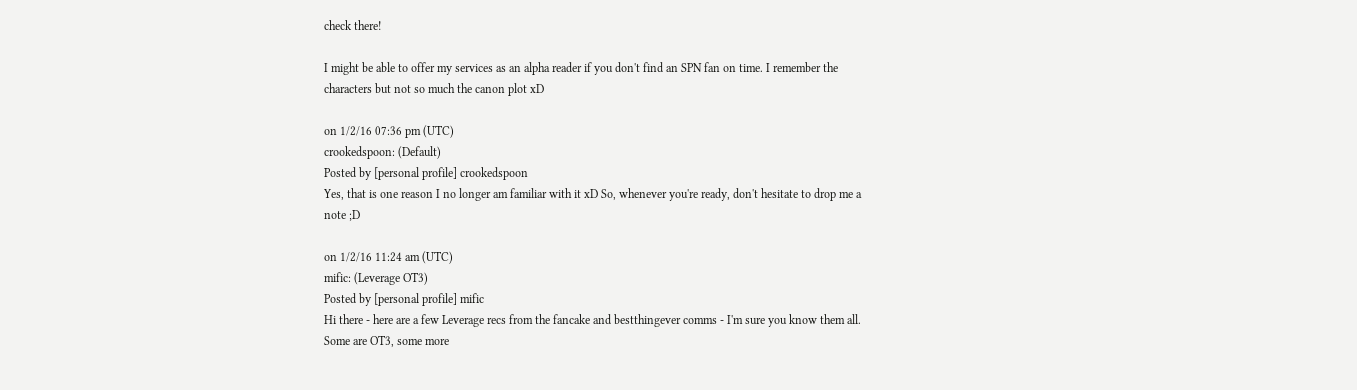check there!

I might be able to offer my services as an alpha reader if you don't find an SPN fan on time. I remember the characters but not so much the canon plot xD

on 1/2/16 07:36 pm (UTC)
crookedspoon: (Default)
Posted by [personal profile] crookedspoon
Yes, that is one reason I no longer am familiar with it xD So, whenever you're ready, don't hesitate to drop me a note ;D

on 1/2/16 11:24 am (UTC)
mific: (Leverage OT3)
Posted by [personal profile] mific
Hi there - here are a few Leverage recs from the fancake and bestthingever comms - I'm sure you know them all. Some are OT3, some more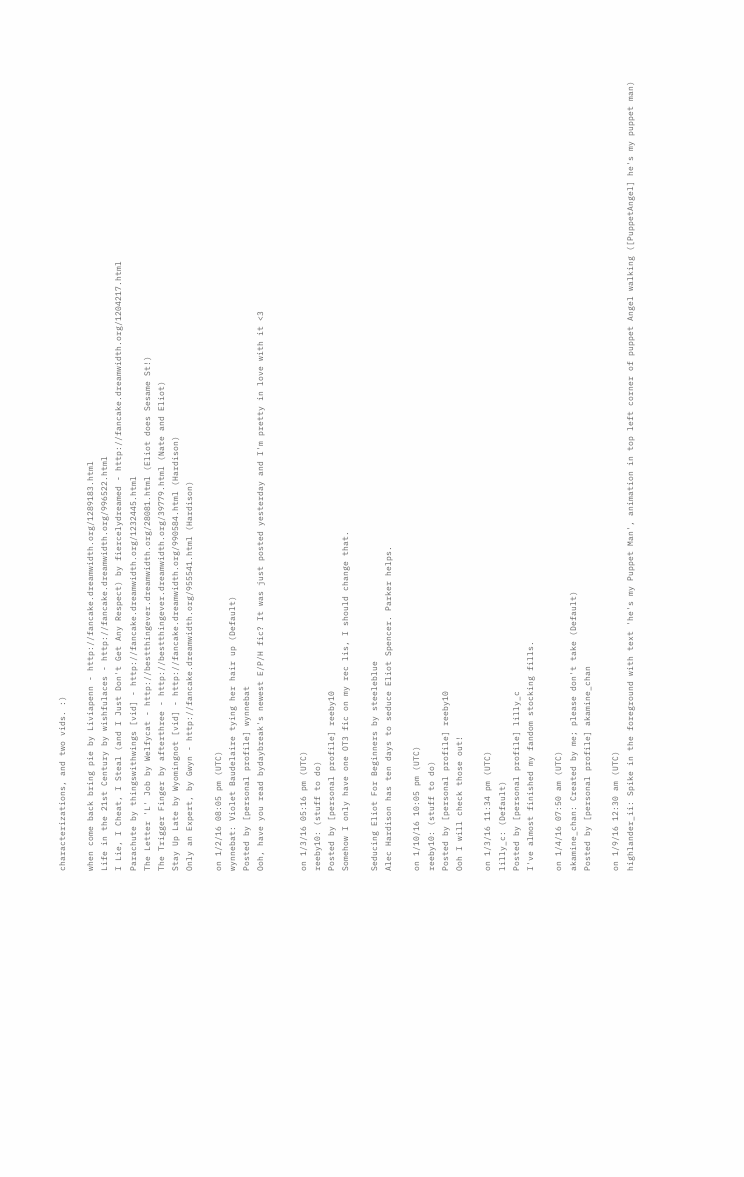characterizations, and two vids. :)

when come back bring pie by Liviapenn - http://fancake.dreamwidth.org/1289183.html
Life in the 21st Century by wishfulaces - http://fancake.dreamwidth.org/996522.html
I Lie, I Cheat, I Steal (and I Just Don't Get Any Respect) by fiercelydreamed - http://fancake.dreamwidth.org/1204217.html
Parachute by thingswithwings [vid] - http://fancake.dreamwidth.org/1232445.html
The Letter 'L' Job by Welfycat - http://bestthingever.dreamwidth.org/28081.html (Eliot does Sesame St!)
The Trigger Finger by afterthree - http://bestthingever.dreamwidth.org/39779.html (Nate and Eliot)
Stay Up Late by Wyomingnot [vid] - http://fancake.dreamwidth.org/990584.html (Hardison)
Only an Expert, by Gwyn - http://fancake.dreamwidth.org/955541.html (Hardison)

on 1/2/16 08:05 pm (UTC)
wynnebat: Violet Baudelaire tying her hair up (Default)
Posted by [personal profile] wynnebat
Ooh, have you read bydaybreak's newest E/P/H fic? It was just posted yesterday and I'm pretty in love with it <3


on 1/3/16 05:16 pm (UTC)
reeby10: (stuff to do)
Posted by [personal profile] reeby10
Somehow I only have one OT3 fic on my rec lis, I should change that.

Seducing Eliot For Beginners by steeleblue
Alec Hardison has ten days to seduce Eliot Spencer. Parker helps.

on 1/10/16 10:05 pm (UTC)
reeby10: (stuff to do)
Posted by [personal profile] reeby10
Ooh I will check those out!

on 1/3/16 11:34 pm (UTC)
lilly_c: (Default)
Posted by [personal profile] lilly_c
I've almost finished my fandom stocking fills.

on 1/4/16 07:50 am (UTC)
akamine_chan: Created by me; please don't take (Default)
Posted by [personal profile] akamine_chan

on 1/9/16 12:30 am (UTC)
highlander_ii: Spike in the foreground with text 'he's my Puppet Man', animation in top left corner of puppet Angel walking ([PuppetAngel] he's my puppet man)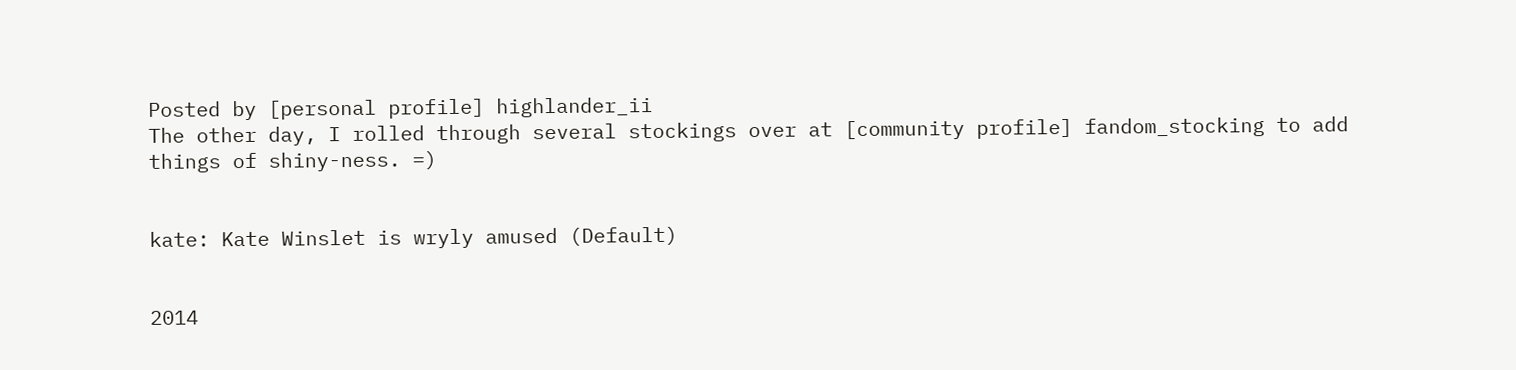Posted by [personal profile] highlander_ii
The other day, I rolled through several stockings over at [community profile] fandom_stocking to add things of shiny-ness. =)


kate: Kate Winslet is wryly amused (Default)


2014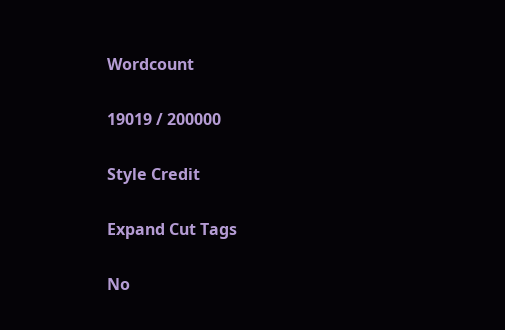Wordcount

19019 / 200000

Style Credit

Expand Cut Tags

No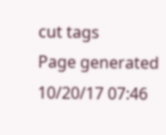cut tags
Page generated 10/20/17 07:46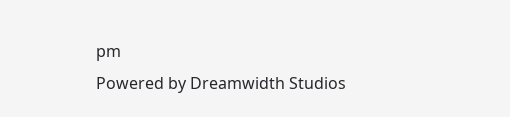pm
Powered by Dreamwidth Studios